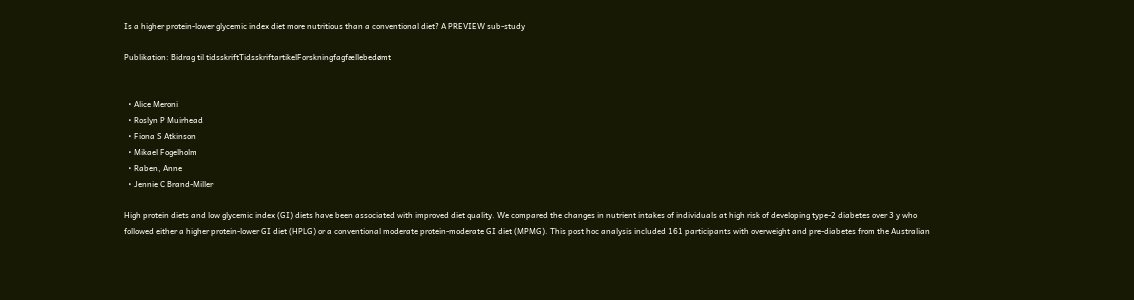Is a higher protein-lower glycemic index diet more nutritious than a conventional diet? A PREVIEW sub-study

Publikation: Bidrag til tidsskriftTidsskriftartikelForskningfagfællebedømt


  • Alice Meroni
  • Roslyn P Muirhead
  • Fiona S Atkinson
  • Mikael Fogelholm
  • Raben, Anne
  • Jennie C Brand-Miller

High protein diets and low glycemic index (GI) diets have been associated with improved diet quality. We compared the changes in nutrient intakes of individuals at high risk of developing type-2 diabetes over 3 y who followed either a higher protein-lower GI diet (HPLG) or a conventional moderate protein-moderate GI diet (MPMG). This post hoc analysis included 161 participants with overweight and pre-diabetes from the Australian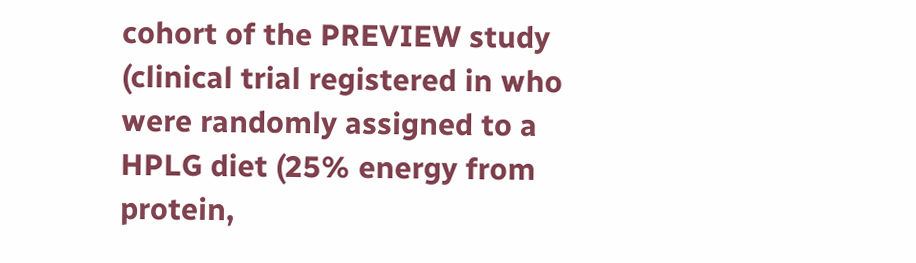cohort of the PREVIEW study (clinical trial registered in who were randomly assigned to a HPLG diet (25% energy from protein,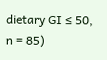dietary GI ≤ 50, n = 85)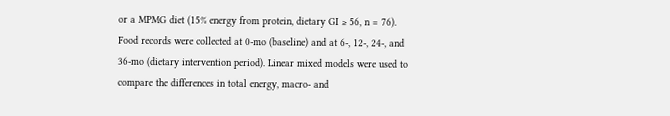or a MPMG diet (15% energy from protein, dietary GI ≥ 56, n = 76). Food records were collected at 0-mo (baseline) and at 6-, 12-, 24-, and 36-mo (dietary intervention period). Linear mixed models were used to compare the differences in total energy, macro- and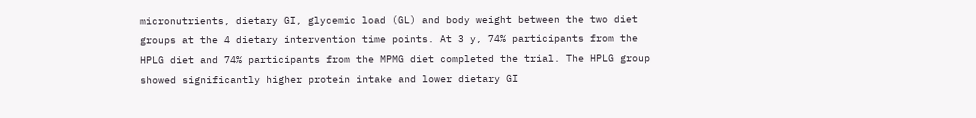micronutrients, dietary GI, glycemic load (GL) and body weight between the two diet groups at the 4 dietary intervention time points. At 3 y, 74% participants from the HPLG diet and 74% participants from the MPMG diet completed the trial. The HPLG group showed significantly higher protein intake and lower dietary GI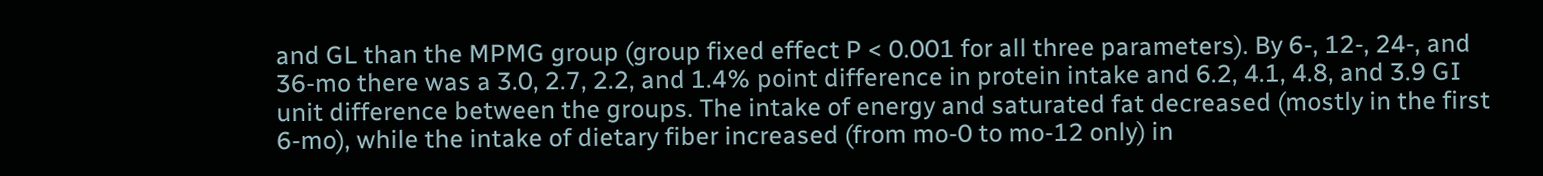and GL than the MPMG group (group fixed effect P < 0.001 for all three parameters). By 6-, 12-, 24-, and 36-mo there was a 3.0, 2.7, 2.2, and 1.4% point difference in protein intake and 6.2, 4.1, 4.8, and 3.9 GI unit difference between the groups. The intake of energy and saturated fat decreased (mostly in the first 6-mo), while the intake of dietary fiber increased (from mo-0 to mo-12 only) in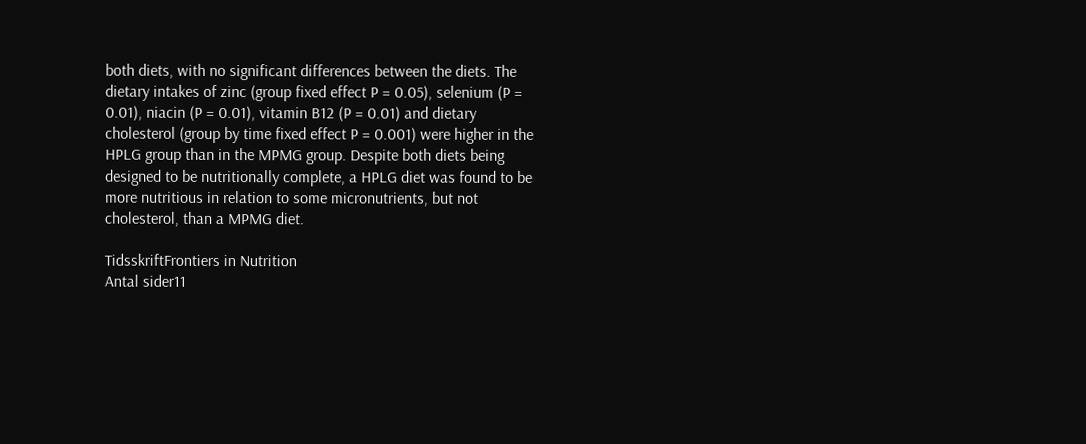both diets, with no significant differences between the diets. The dietary intakes of zinc (group fixed effect P = 0.05), selenium (P = 0.01), niacin (P = 0.01), vitamin B12 (P = 0.01) and dietary cholesterol (group by time fixed effect P = 0.001) were higher in the HPLG group than in the MPMG group. Despite both diets being designed to be nutritionally complete, a HPLG diet was found to be more nutritious in relation to some micronutrients, but not cholesterol, than a MPMG diet.

TidsskriftFrontiers in Nutrition
Antal sider11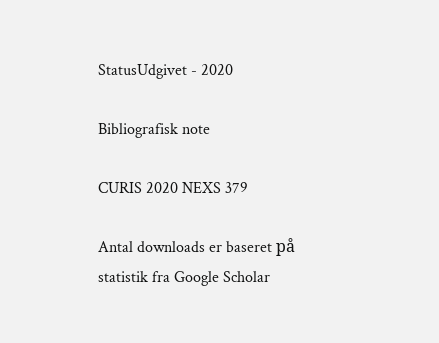StatusUdgivet - 2020

Bibliografisk note

CURIS 2020 NEXS 379

Antal downloads er baseret på statistik fra Google Scholar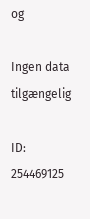og

Ingen data tilgængelig

ID: 254469125